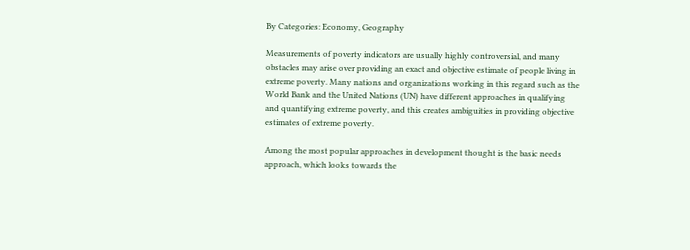By Categories: Economy, Geography

Measurements of poverty indicators are usually highly controversial, and many obstacles may arise over providing an exact and objective estimate of people living in extreme poverty. Many nations and organizations working in this regard such as the World Bank and the United Nations (UN) have different approaches in qualifying and quantifying extreme poverty, and this creates ambiguities in providing objective estimates of extreme poverty.

Among the most popular approaches in development thought is the basic needs approach, which looks towards the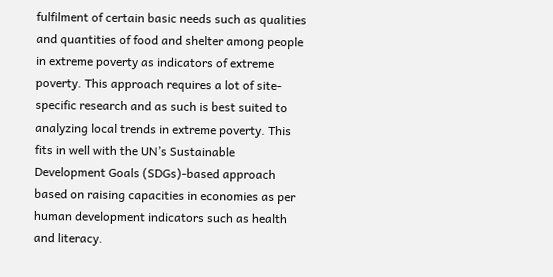fulfilment of certain basic needs such as qualities and quantities of food and shelter among people in extreme poverty as indicators of extreme poverty. This approach requires a lot of site-specific research and as such is best suited to analyzing local trends in extreme poverty. This fits in well with the UN’s Sustainable Development Goals (SDGs)-based approach based on raising capacities in economies as per human development indicators such as health and literacy.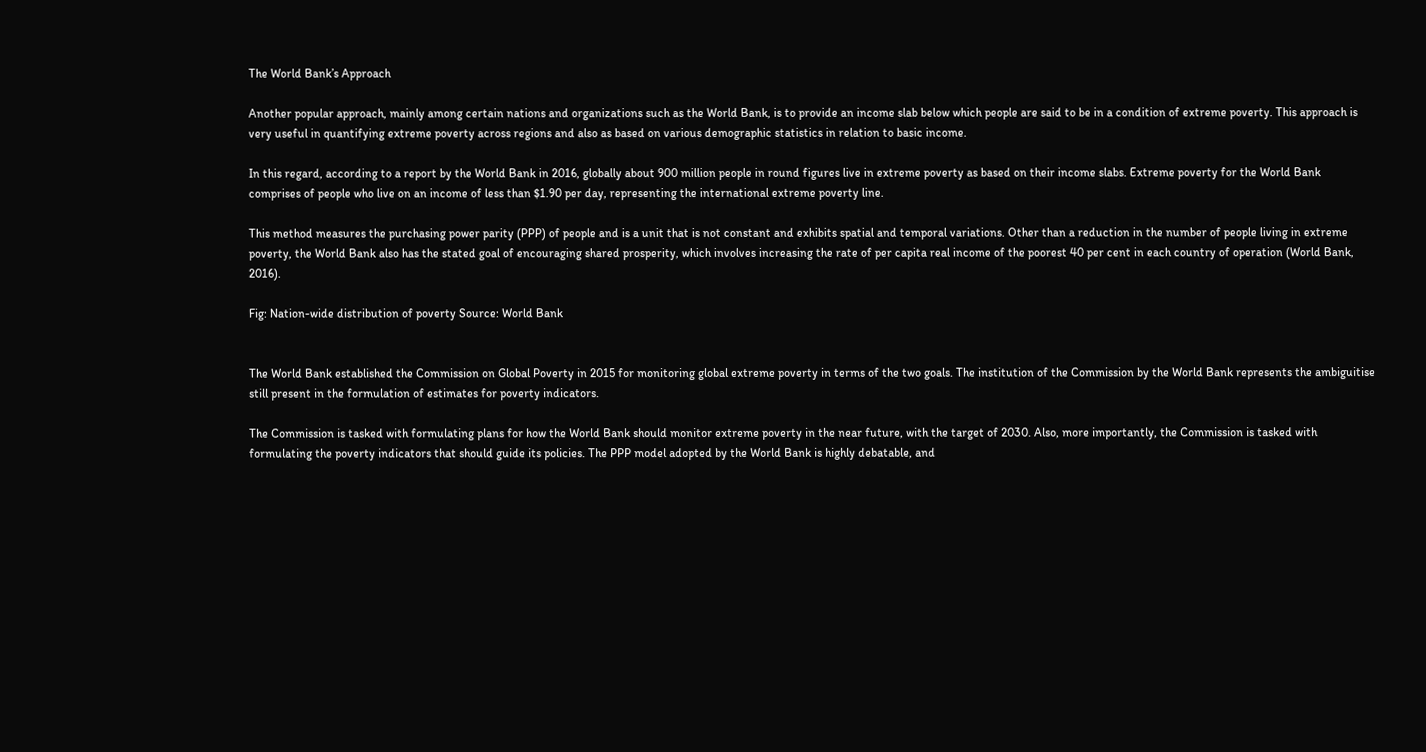The World Bank’s Approach

Another popular approach, mainly among certain nations and organizations such as the World Bank, is to provide an income slab below which people are said to be in a condition of extreme poverty. This approach is very useful in quantifying extreme poverty across regions and also as based on various demographic statistics in relation to basic income.

In this regard, according to a report by the World Bank in 2016, globally about 900 million people in round figures live in extreme poverty as based on their income slabs. Extreme poverty for the World Bank comprises of people who live on an income of less than $1.90 per day, representing the international extreme poverty line.

This method measures the purchasing power parity (PPP) of people and is a unit that is not constant and exhibits spatial and temporal variations. Other than a reduction in the number of people living in extreme poverty, the World Bank also has the stated goal of encouraging shared prosperity, which involves increasing the rate of per capita real income of the poorest 40 per cent in each country of operation (World Bank, 2016).

Fig: Nation-wide distribution of poverty Source: World Bank


The World Bank established the Commission on Global Poverty in 2015 for monitoring global extreme poverty in terms of the two goals. The institution of the Commission by the World Bank represents the ambiguitise still present in the formulation of estimates for poverty indicators.

The Commission is tasked with formulating plans for how the World Bank should monitor extreme poverty in the near future, with the target of 2030. Also, more importantly, the Commission is tasked with formulating the poverty indicators that should guide its policies. The PPP model adopted by the World Bank is highly debatable, and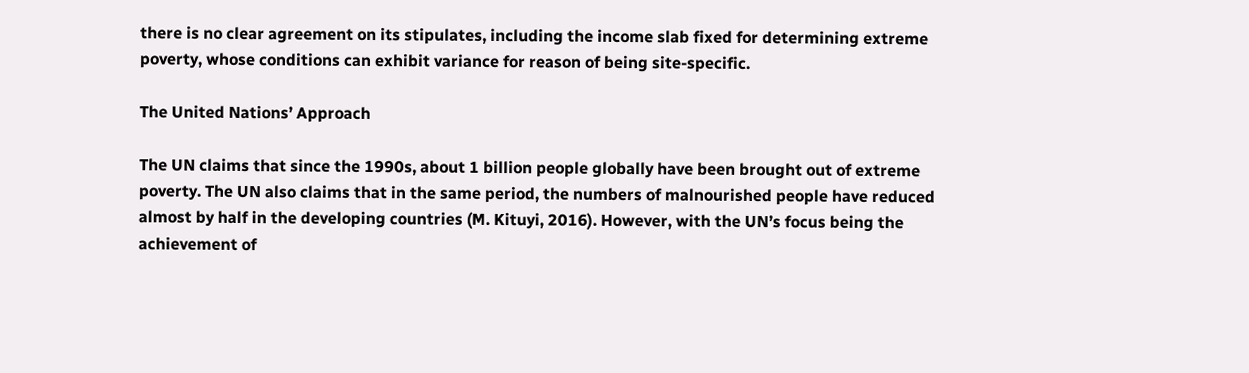there is no clear agreement on its stipulates, including the income slab fixed for determining extreme poverty, whose conditions can exhibit variance for reason of being site-specific.

The United Nations’ Approach

The UN claims that since the 1990s, about 1 billion people globally have been brought out of extreme poverty. The UN also claims that in the same period, the numbers of malnourished people have reduced almost by half in the developing countries (M. Kituyi, 2016). However, with the UN’s focus being the achievement of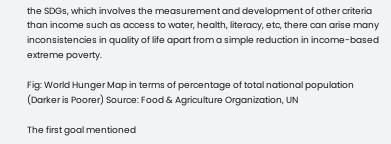the SDGs, which involves the measurement and development of other criteria than income such as access to water, health, literacy, etc, there can arise many inconsistencies in quality of life apart from a simple reduction in income-based extreme poverty.

Fig: World Hunger Map in terms of percentage of total national population (Darker is Poorer) Source: Food & Agriculture Organization, UN

The first goal mentioned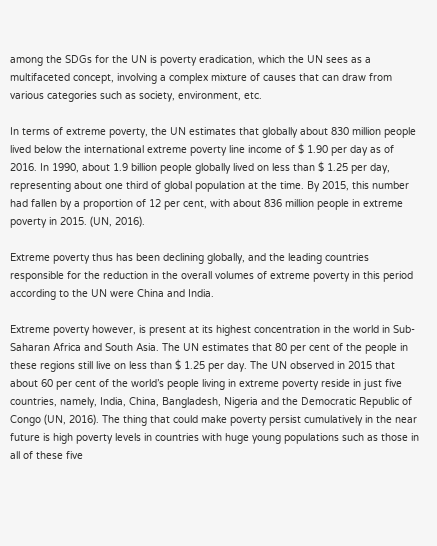among the SDGs for the UN is poverty eradication, which the UN sees as a multifaceted concept, involving a complex mixture of causes that can draw from various categories such as society, environment, etc.

In terms of extreme poverty, the UN estimates that globally about 830 million people lived below the international extreme poverty line income of $ 1.90 per day as of 2016. In 1990, about 1.9 billion people globally lived on less than $ 1.25 per day, representing about one third of global population at the time. By 2015, this number had fallen by a proportion of 12 per cent, with about 836 million people in extreme poverty in 2015. (UN, 2016).

Extreme poverty thus has been declining globally, and the leading countries responsible for the reduction in the overall volumes of extreme poverty in this period according to the UN were China and India.

Extreme poverty however, is present at its highest concentration in the world in Sub-Saharan Africa and South Asia. The UN estimates that 80 per cent of the people in these regions still live on less than $ 1.25 per day. The UN observed in 2015 that about 60 per cent of the world’s people living in extreme poverty reside in just five countries, namely, India, China, Bangladesh, Nigeria and the Democratic Republic of Congo (UN, 2016). The thing that could make poverty persist cumulatively in the near future is high poverty levels in countries with huge young populations such as those in all of these five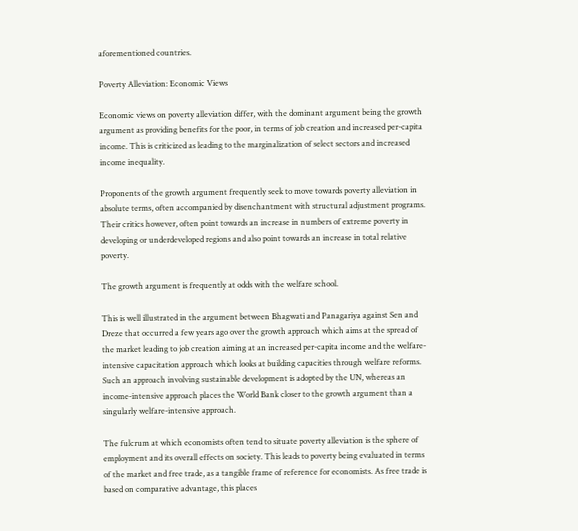aforementioned countries.

Poverty Alleviation: Economic Views

Economic views on poverty alleviation differ, with the dominant argument being the growth argument as providing benefits for the poor, in terms of job creation and increased per-capita income. This is criticized as leading to the marginalization of select sectors and increased income inequality.

Proponents of the growth argument frequently seek to move towards poverty alleviation in absolute terms, often accompanied by disenchantment with structural adjustment programs. Their critics however, often point towards an increase in numbers of extreme poverty in developing or underdeveloped regions and also point towards an increase in total relative poverty.

The growth argument is frequently at odds with the welfare school.

This is well illustrated in the argument between Bhagwati and Panagariya against Sen and Dreze that occurred a few years ago over the growth approach which aims at the spread of the market leading to job creation aiming at an increased per-capita income and the welfare-intensive capacitation approach which looks at building capacities through welfare reforms. Such an approach involving sustainable development is adopted by the UN, whereas an income-intensive approach places the World Bank closer to the growth argument than a singularly welfare-intensive approach.

The fulcrum at which economists often tend to situate poverty alleviation is the sphere of employment and its overall effects on society. This leads to poverty being evaluated in terms of the market and free trade, as a tangible frame of reference for economists. As free trade is based on comparative advantage, this places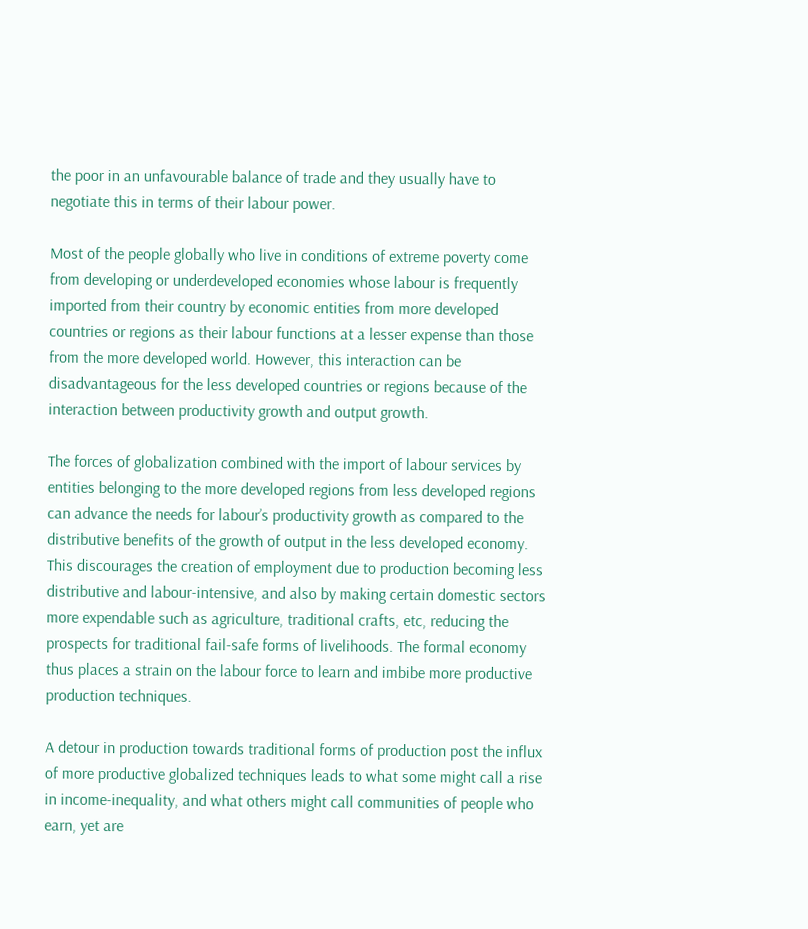the poor in an unfavourable balance of trade and they usually have to negotiate this in terms of their labour power.

Most of the people globally who live in conditions of extreme poverty come from developing or underdeveloped economies whose labour is frequently imported from their country by economic entities from more developed countries or regions as their labour functions at a lesser expense than those from the more developed world. However, this interaction can be disadvantageous for the less developed countries or regions because of the interaction between productivity growth and output growth.

The forces of globalization combined with the import of labour services by entities belonging to the more developed regions from less developed regions can advance the needs for labour’s productivity growth as compared to the distributive benefits of the growth of output in the less developed economy. This discourages the creation of employment due to production becoming less distributive and labour-intensive, and also by making certain domestic sectors more expendable such as agriculture, traditional crafts, etc, reducing the prospects for traditional fail-safe forms of livelihoods. The formal economy thus places a strain on the labour force to learn and imbibe more productive production techniques.

A detour in production towards traditional forms of production post the influx of more productive globalized techniques leads to what some might call a rise in income-inequality, and what others might call communities of people who earn, yet are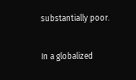substantially poor.

In a globalized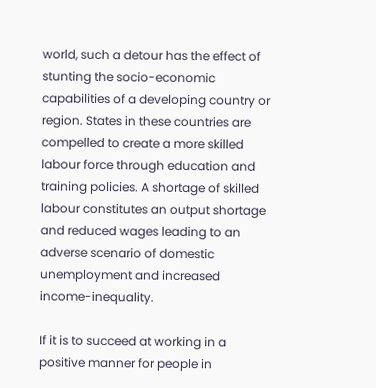world, such a detour has the effect of stunting the socio-economic capabilities of a developing country or region. States in these countries are compelled to create a more skilled labour force through education and training policies. A shortage of skilled labour constitutes an output shortage and reduced wages leading to an adverse scenario of domestic unemployment and increased income-inequality.

If it is to succeed at working in a positive manner for people in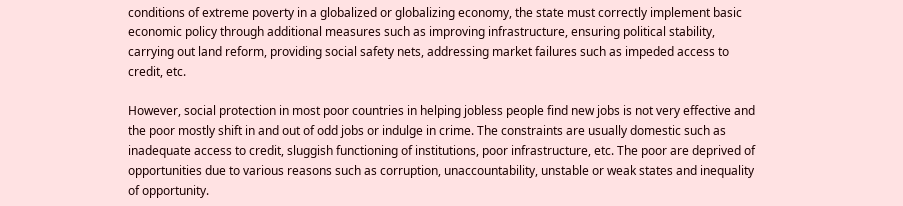conditions of extreme poverty in a globalized or globalizing economy, the state must correctly implement basic economic policy through additional measures such as improving infrastructure, ensuring political stability, carrying out land reform, providing social safety nets, addressing market failures such as impeded access to credit, etc.

However, social protection in most poor countries in helping jobless people find new jobs is not very effective and the poor mostly shift in and out of odd jobs or indulge in crime. The constraints are usually domestic such as inadequate access to credit, sluggish functioning of institutions, poor infrastructure, etc. The poor are deprived of opportunities due to various reasons such as corruption, unaccountability, unstable or weak states and inequality of opportunity.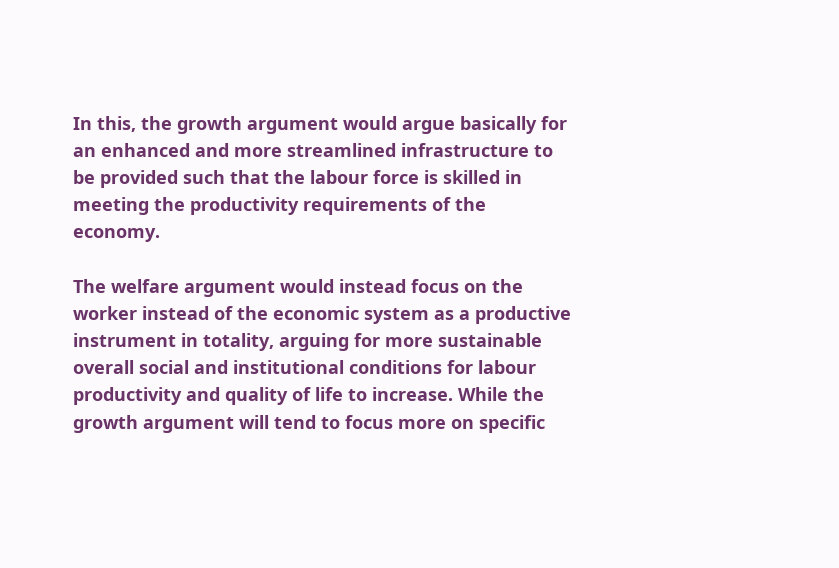In this, the growth argument would argue basically for an enhanced and more streamlined infrastructure to be provided such that the labour force is skilled in meeting the productivity requirements of the economy.

The welfare argument would instead focus on the worker instead of the economic system as a productive instrument in totality, arguing for more sustainable overall social and institutional conditions for labour productivity and quality of life to increase. While the growth argument will tend to focus more on specific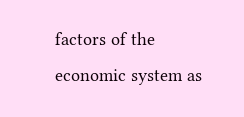factors of the economic system as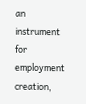an instrument for employment creation,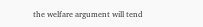the welfare argument will tend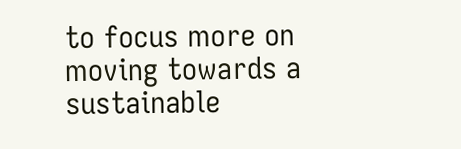to focus more on moving towards a sustainable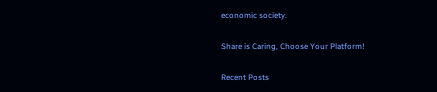economic society.

Share is Caring, Choose Your Platform!

Recent Posts